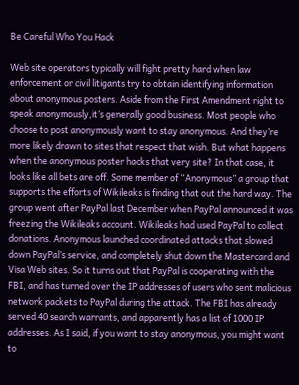Be Careful Who You Hack

Web site operators typically will fight pretty hard when law enforcement or civil litigants try to obtain identifying information about anonymous posters. Aside from the First Amendment right to speak anonymously,it’s generally good business. Most people who choose to post anonymously want to stay anonymous. And they’re more likely drawn to sites that respect that wish. But what happens when the anonymous poster hacks that very site? In that case, it looks like all bets are off. Some member of “Anonymous” a group that supports the efforts of Wikileaks is finding that out the hard way. The group went after PayPal last December when PayPal announced it was freezing the Wikileaks account. Wikileaks had used PayPal to collect donations. Anonymous launched coordinated attacks that slowed down PayPal’s service, and completely shut down the Mastercard and Visa Web sites. So it turns out that PayPal is cooperating with the FBI, and has turned over the IP addresses of users who sent malicious network packets to PayPal during the attack. The FBI has already served 40 search warrants, and apparently has a list of 1000 IP addresses. As I said, if you want to stay anonymous, you might want to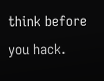think before you hack.